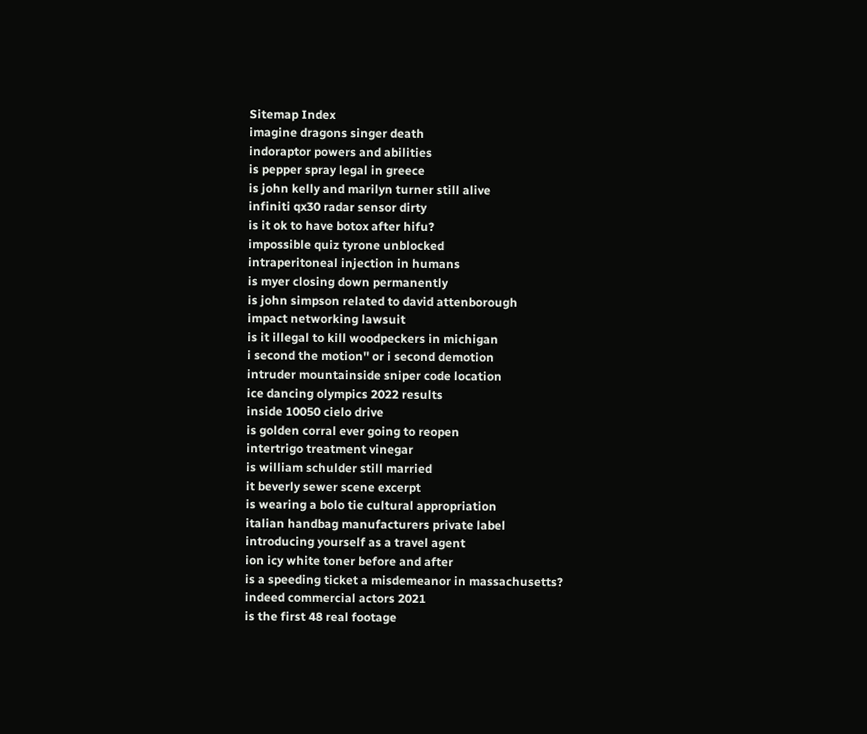Sitemap Index
imagine dragons singer death
indoraptor powers and abilities
is pepper spray legal in greece
is john kelly and marilyn turner still alive
infiniti qx30 radar sensor dirty
is it ok to have botox after hifu?
impossible quiz tyrone unblocked
intraperitoneal injection in humans
is myer closing down permanently
is john simpson related to david attenborough
impact networking lawsuit
is it illegal to kill woodpeckers in michigan
i second the motion'' or i second demotion
intruder mountainside sniper code location
ice dancing olympics 2022 results
inside 10050 cielo drive
is golden corral ever going to reopen
intertrigo treatment vinegar
is william schulder still married
it beverly sewer scene excerpt
is wearing a bolo tie cultural appropriation
italian handbag manufacturers private label
introducing yourself as a travel agent
ion icy white toner before and after
is a speeding ticket a misdemeanor in massachusetts?
indeed commercial actors 2021
is the first 48 real footage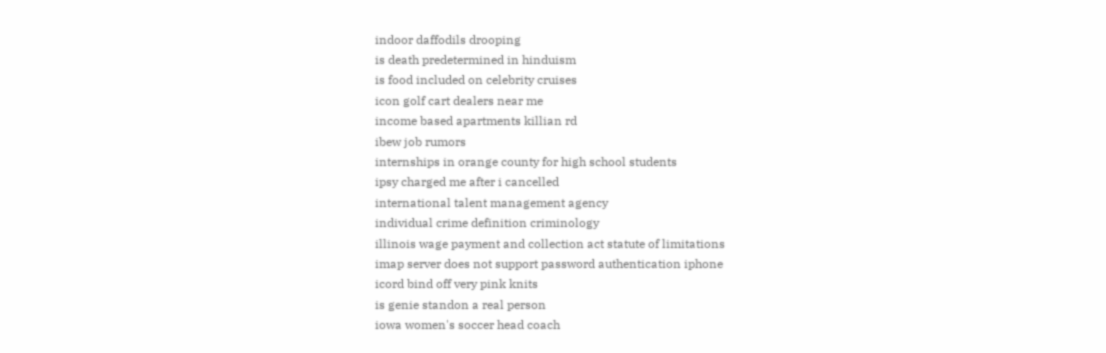indoor daffodils drooping
is death predetermined in hinduism
is food included on celebrity cruises
icon golf cart dealers near me
income based apartments killian rd
ibew job rumors
internships in orange county for high school students
ipsy charged me after i cancelled
international talent management agency
individual crime definition criminology
illinois wage payment and collection act statute of limitations
imap server does not support password authentication iphone
icord bind off very pink knits
is genie standon a real person
iowa women's soccer head coach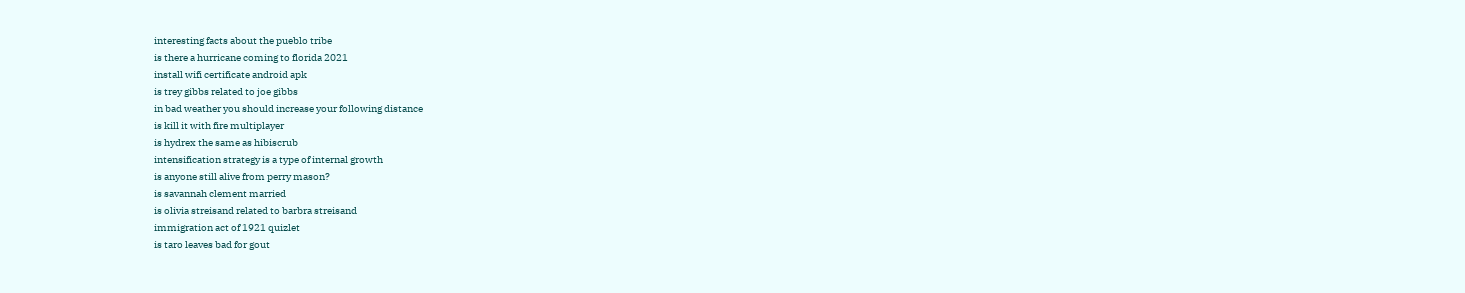interesting facts about the pueblo tribe
is there a hurricane coming to florida 2021
install wifi certificate android apk
is trey gibbs related to joe gibbs
in bad weather you should increase your following distance
is kill it with fire multiplayer
is hydrex the same as hibiscrub
intensification strategy is a type of internal growth
is anyone still alive from perry mason?
is savannah clement married
is olivia streisand related to barbra streisand
immigration act of 1921 quizlet
is taro leaves bad for gout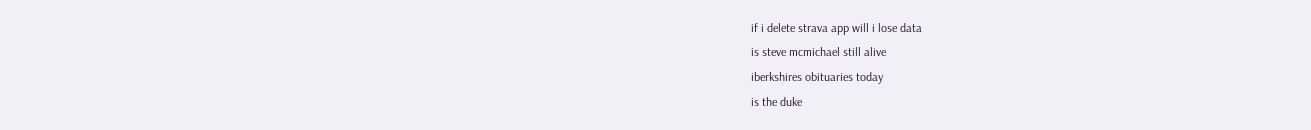if i delete strava app will i lose data
is steve mcmichael still alive
iberkshires obituaries today
is the duke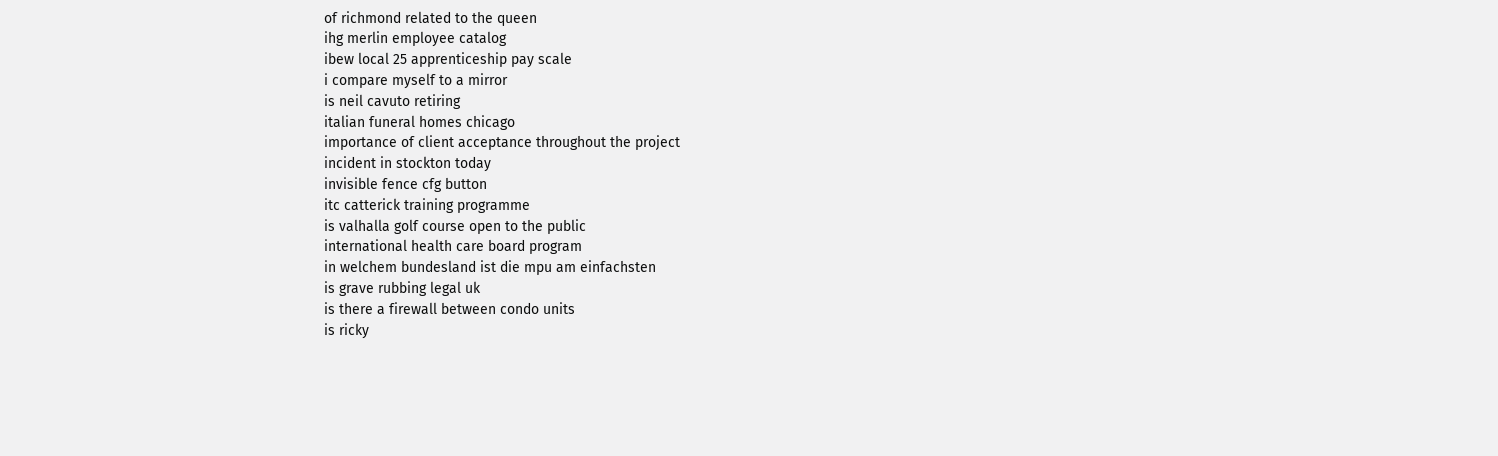of richmond related to the queen
ihg merlin employee catalog
ibew local 25 apprenticeship pay scale
i compare myself to a mirror
is neil cavuto retiring
italian funeral homes chicago
importance of client acceptance throughout the project
incident in stockton today
invisible fence cfg button
itc catterick training programme
is valhalla golf course open to the public
international health care board program
in welchem bundesland ist die mpu am einfachsten
is grave rubbing legal uk
is there a firewall between condo units
is ricky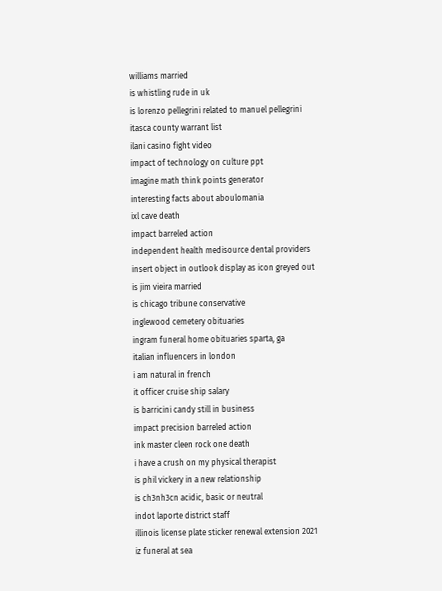williams married
is whistling rude in uk
is lorenzo pellegrini related to manuel pellegrini
itasca county warrant list
ilani casino fight video
impact of technology on culture ppt
imagine math think points generator
interesting facts about aboulomania
ixl cave death
impact barreled action
independent health medisource dental providers
insert object in outlook display as icon greyed out
is jim vieira married
is chicago tribune conservative
inglewood cemetery obituaries
ingram funeral home obituaries sparta, ga
italian influencers in london
i am natural in french
it officer cruise ship salary
is barricini candy still in business
impact precision barreled action
ink master cleen rock one death
i have a crush on my physical therapist
is phil vickery in a new relationship
is ch3nh3cn acidic, basic or neutral
indot laporte district staff
illinois license plate sticker renewal extension 2021
iz funeral at sea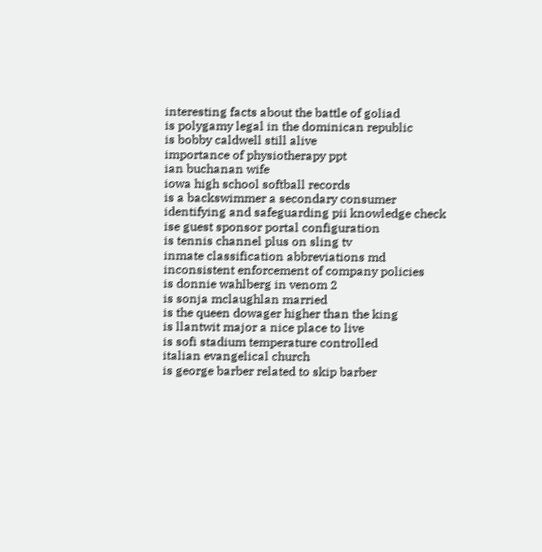interesting facts about the battle of goliad
is polygamy legal in the dominican republic
is bobby caldwell still alive
importance of physiotherapy ppt
ian buchanan wife
iowa high school softball records
is a backswimmer a secondary consumer
identifying and safeguarding pii knowledge check
ise guest sponsor portal configuration
is tennis channel plus on sling tv
inmate classification abbreviations md
inconsistent enforcement of company policies
is donnie wahlberg in venom 2
is sonja mclaughlan married
is the queen dowager higher than the king
is llantwit major a nice place to live
is sofi stadium temperature controlled
italian evangelical church
is george barber related to skip barber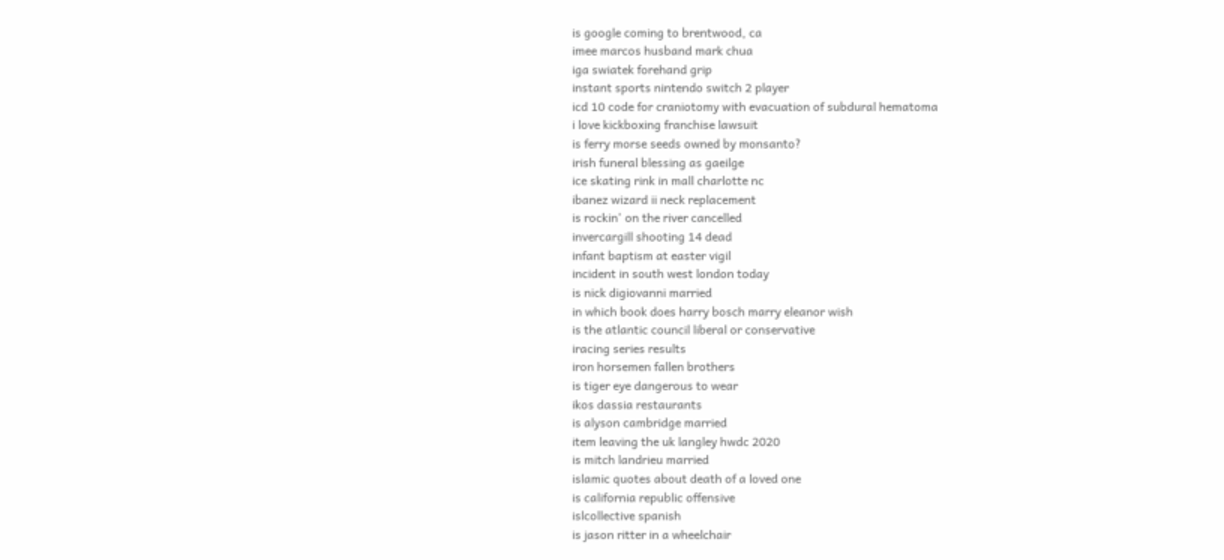is google coming to brentwood, ca
imee marcos husband mark chua
iga swiatek forehand grip
instant sports nintendo switch 2 player
icd 10 code for craniotomy with evacuation of subdural hematoma
i love kickboxing franchise lawsuit
is ferry morse seeds owned by monsanto?
irish funeral blessing as gaeilge
ice skating rink in mall charlotte nc
ibanez wizard ii neck replacement
is rockin' on the river cancelled
invercargill shooting 14 dead
infant baptism at easter vigil
incident in south west london today
is nick digiovanni married
in which book does harry bosch marry eleanor wish
is the atlantic council liberal or conservative
iracing series results
iron horsemen fallen brothers
is tiger eye dangerous to wear
ikos dassia restaurants
is alyson cambridge married
item leaving the uk langley hwdc 2020
is mitch landrieu married
islamic quotes about death of a loved one
is california republic offensive
islcollective spanish
is jason ritter in a wheelchair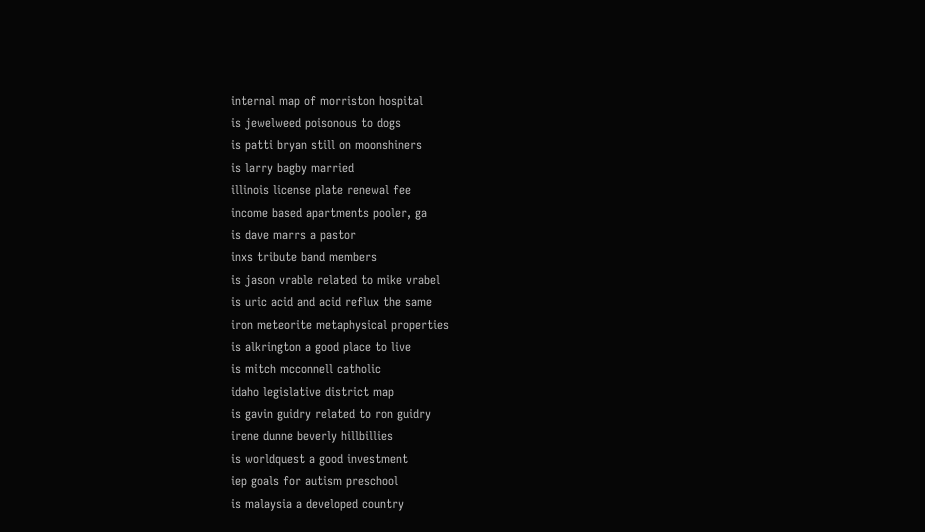internal map of morriston hospital
is jewelweed poisonous to dogs
is patti bryan still on moonshiners
is larry bagby married
illinois license plate renewal fee
income based apartments pooler, ga
is dave marrs a pastor
inxs tribute band members
is jason vrable related to mike vrabel
is uric acid and acid reflux the same
iron meteorite metaphysical properties
is alkrington a good place to live
is mitch mcconnell catholic
idaho legislative district map
is gavin guidry related to ron guidry
irene dunne beverly hillbillies
is worldquest a good investment
iep goals for autism preschool
is malaysia a developed country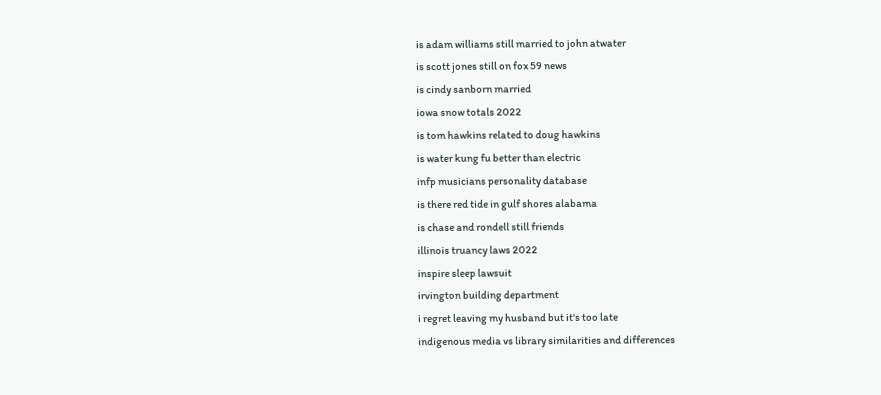is adam williams still married to john atwater
is scott jones still on fox 59 news
is cindy sanborn married
iowa snow totals 2022
is tom hawkins related to doug hawkins
is water kung fu better than electric
infp musicians personality database
is there red tide in gulf shores alabama
is chase and rondell still friends
illinois truancy laws 2022
inspire sleep lawsuit
irvington building department
i regret leaving my husband but it's too late
indigenous media vs library similarities and differences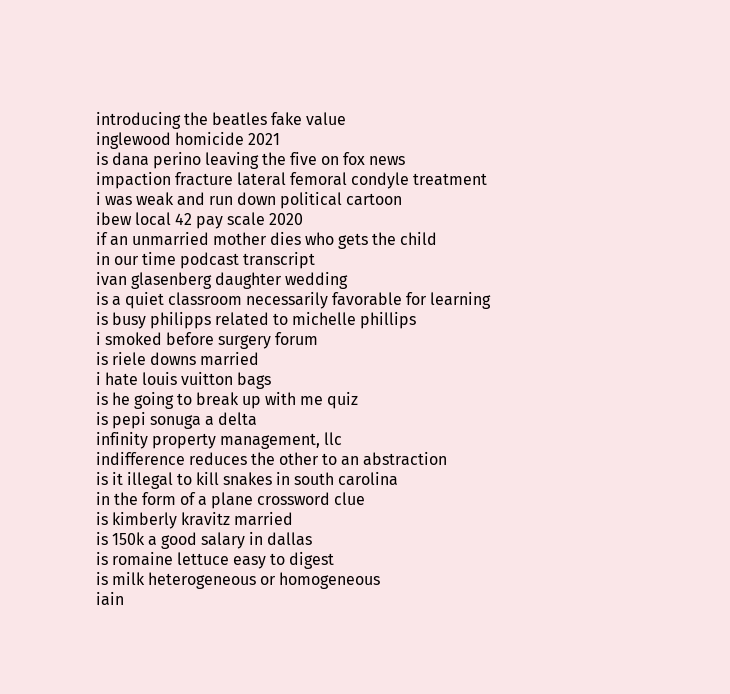introducing the beatles fake value
inglewood homicide 2021
is dana perino leaving the five on fox news
impaction fracture lateral femoral condyle treatment
i was weak and run down political cartoon
ibew local 42 pay scale 2020
if an unmarried mother dies who gets the child
in our time podcast transcript
ivan glasenberg daughter wedding
is a quiet classroom necessarily favorable for learning
is busy philipps related to michelle phillips
i smoked before surgery forum
is riele downs married
i hate louis vuitton bags
is he going to break up with me quiz
is pepi sonuga a delta
infinity property management, llc
indifference reduces the other to an abstraction
is it illegal to kill snakes in south carolina
in the form of a plane crossword clue
is kimberly kravitz married
is 150k a good salary in dallas
is romaine lettuce easy to digest
is milk heterogeneous or homogeneous
iain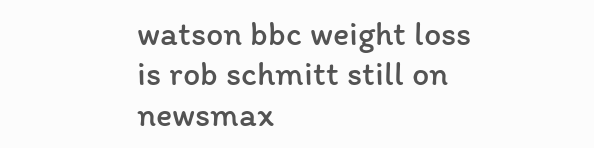watson bbc weight loss
is rob schmitt still on newsmax